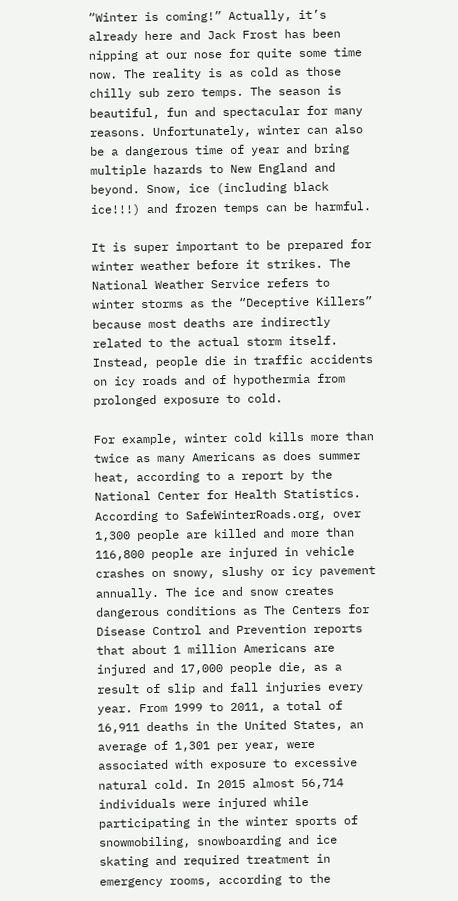“Winter is coming!” Actually, it’s already here and Jack Frost has been nipping at our nose for quite some time now. The reality is as cold as those chilly sub zero temps. The season is beautiful, fun and spectacular for many reasons. Unfortunately, winter can also be a dangerous time of year and bring multiple hazards to New England and beyond. Snow, ice (including black ice!!!) and frozen temps can be harmful.

It is super important to be prepared for winter weather before it strikes. The National Weather Service refers to winter storms as the “Deceptive Killers” because most deaths are indirectly related to the actual storm itself. Instead, people die in traffic accidents on icy roads and of hypothermia from prolonged exposure to cold.

For example, winter cold kills more than twice as many Americans as does summer heat, according to a report by the National Center for Health Statistics. According to SafeWinterRoads.org, over 1,300 people are killed and more than 116,800 people are injured in vehicle crashes on snowy, slushy or icy pavement annually. The ice and snow creates dangerous conditions as The Centers for Disease Control and Prevention reports that about 1 million Americans are injured and 17,000 people die, as a result of slip and fall injuries every year. From 1999 to 2011, a total of 16,911 deaths in the United States, an average of 1,301 per year, were associated with exposure to excessive natural cold. In 2015 almost 56,714 individuals were injured while participating in the winter sports of snowmobiling, snowboarding and ice skating and required treatment in emergency rooms, according to the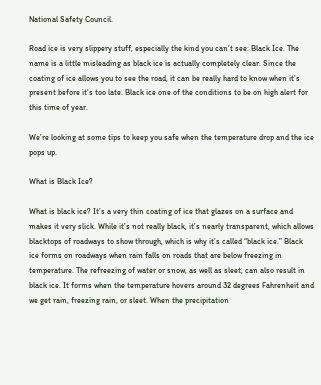National Safety Council.

Road ice is very slippery stuff, especially the kind you can’t see: Black Ice. The name is a little misleading as black ice is actually completely clear. Since the coating of ice allows you to see the road, it can be really hard to know when it’s present before it’s too late. Black ice one of the conditions to be on high alert for this time of year.

We’re looking at some tips to keep you safe when the temperature drop and the ice pops up.

What is Black Ice?

What is black ice? It’s a very thin coating of ice that glazes on a surface and makes it very slick. While it’s not really black, it’s nearly transparent, which allows blacktops of roadways to show through, which is why it’s called “black ice.” Black ice forms on roadways when rain falls on roads that are below freezing in temperature. The refreezing of water or snow, as well as sleet, can also result in black ice. It forms when the temperature hovers around 32 degrees Fahrenheit and we get rain, freezing rain, or sleet. When the precipitation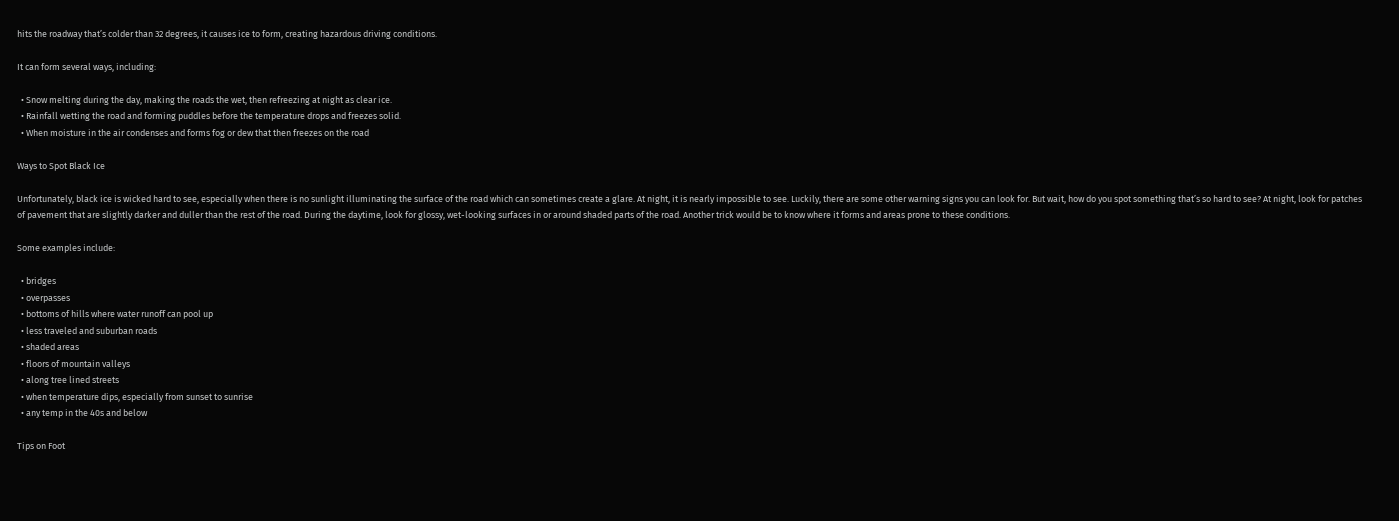hits the roadway that’s colder than 32 degrees, it causes ice to form, creating hazardous driving conditions.

It can form several ways, including:

  • Snow melting during the day, making the roads the wet, then refreezing at night as clear ice.
  • Rainfall wetting the road and forming puddles before the temperature drops and freezes solid.
  • When moisture in the air condenses and forms fog or dew that then freezes on the road

Ways to Spot Black Ice

Unfortunately, black ice is wicked hard to see, especially when there is no sunlight illuminating the surface of the road which can sometimes create a glare. At night, it is nearly impossible to see. Luckily, there are some other warning signs you can look for. But wait, how do you spot something that’s so hard to see? At night, look for patches of pavement that are slightly darker and duller than the rest of the road. During the daytime, look for glossy, wet-looking surfaces in or around shaded parts of the road. Another trick would be to know where it forms and areas prone to these conditions.

Some examples include:

  • bridges
  • overpasses
  • bottoms of hills where water runoff can pool up
  • less traveled and suburban roads
  • shaded areas
  • floors of mountain valleys
  • along tree lined streets
  • when temperature dips, especially from sunset to sunrise
  • any temp in the 40s and below

Tips on Foot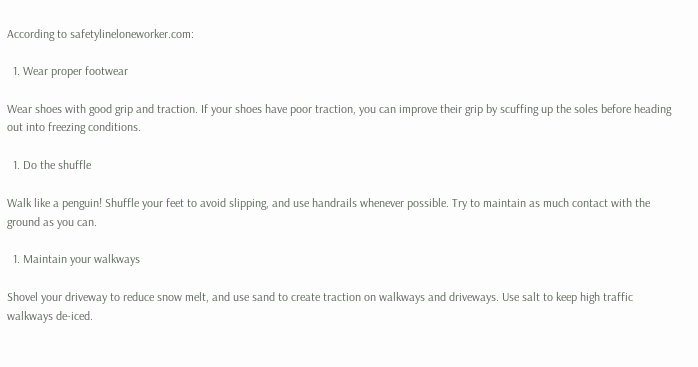According to safetylineloneworker.com:

  1. Wear proper footwear

Wear shoes with good grip and traction. If your shoes have poor traction, you can improve their grip by scuffing up the soles before heading out into freezing conditions.

  1. Do the shuffle

Walk like a penguin! Shuffle your feet to avoid slipping, and use handrails whenever possible. Try to maintain as much contact with the ground as you can.

  1. Maintain your walkways

Shovel your driveway to reduce snow melt, and use sand to create traction on walkways and driveways. Use salt to keep high traffic walkways de-iced.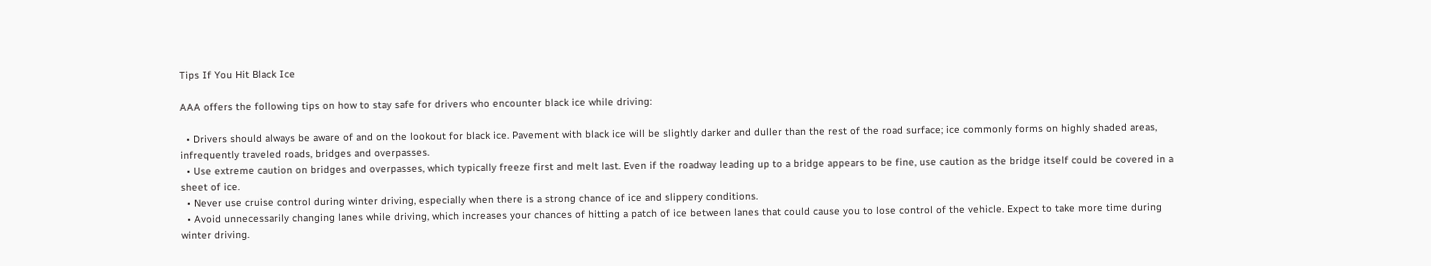Tips If You Hit Black Ice

AAA offers the following tips on how to stay safe for drivers who encounter black ice while driving:

  • Drivers should always be aware of and on the lookout for black ice. Pavement with black ice will be slightly darker and duller than the rest of the road surface; ice commonly forms on highly shaded areas, infrequently traveled roads, bridges and overpasses.
  • Use extreme caution on bridges and overpasses, which typically freeze first and melt last. Even if the roadway leading up to a bridge appears to be fine, use caution as the bridge itself could be covered in a sheet of ice.
  • Never use cruise control during winter driving, especially when there is a strong chance of ice and slippery conditions.
  • Avoid unnecessarily changing lanes while driving, which increases your chances of hitting a patch of ice between lanes that could cause you to lose control of the vehicle. Expect to take more time during winter driving.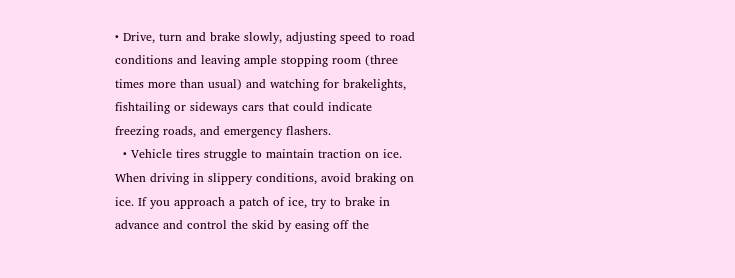• Drive, turn and brake slowly, adjusting speed to road conditions and leaving ample stopping room (three times more than usual) and watching for brakelights, fishtailing or sideways cars that could indicate freezing roads, and emergency flashers.
  • Vehicle tires struggle to maintain traction on ice. When driving in slippery conditions, avoid braking on ice. If you approach a patch of ice, try to brake in advance and control the skid by easing off the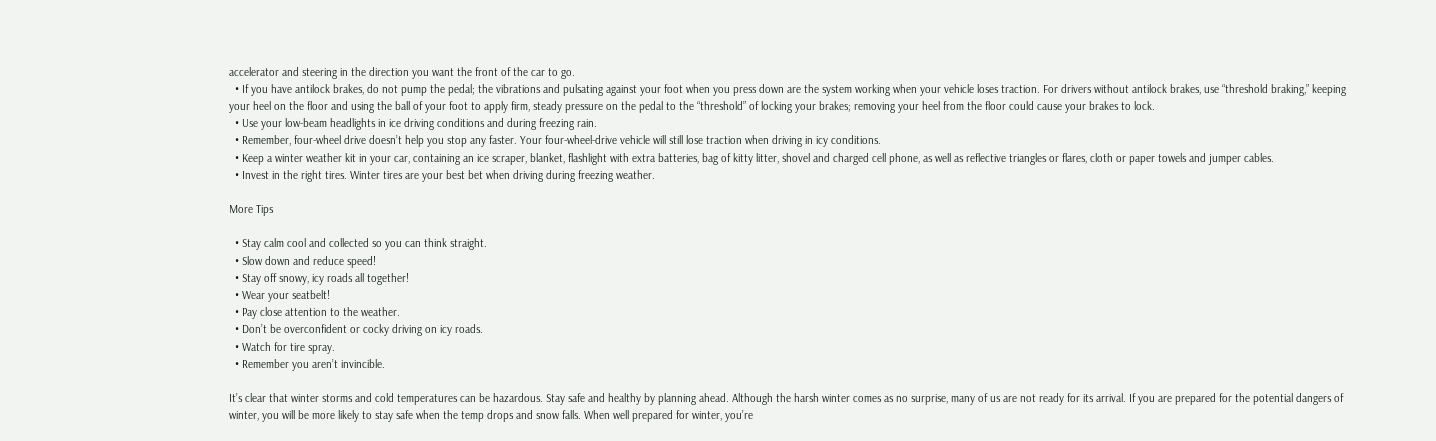accelerator and steering in the direction you want the front of the car to go.
  • If you have antilock brakes, do not pump the pedal; the vibrations and pulsating against your foot when you press down are the system working when your vehicle loses traction. For drivers without antilock brakes, use “threshold braking,” keeping your heel on the floor and using the ball of your foot to apply firm, steady pressure on the pedal to the “threshold” of locking your brakes; removing your heel from the floor could cause your brakes to lock.
  • Use your low-beam headlights in ice driving conditions and during freezing rain.
  • Remember, four-wheel drive doesn’t help you stop any faster. Your four-wheel-drive vehicle will still lose traction when driving in icy conditions.
  • Keep a winter weather kit in your car, containing an ice scraper, blanket, flashlight with extra batteries, bag of kitty litter, shovel and charged cell phone, as well as reflective triangles or flares, cloth or paper towels and jumper cables.
  • Invest in the right tires. Winter tires are your best bet when driving during freezing weather.

More Tips

  • Stay calm cool and collected so you can think straight.
  • Slow down and reduce speed!
  • Stay off snowy, icy roads all together!
  • Wear your seatbelt!
  • Pay close attention to the weather.
  • Don’t be overconfident or cocky driving on icy roads.
  • Watch for tire spray.
  • Remember you aren’t invincible.

It’s clear that winter storms and cold temperatures can be hazardous. Stay safe and healthy by planning ahead. Although the harsh winter comes as no surprise, many of us are not ready for its arrival. If you are prepared for the potential dangers of winter, you will be more likely to stay safe when the temp drops and snow falls. When well prepared for winter, you’re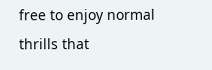free to enjoy normal thrills that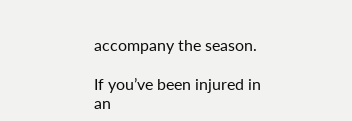accompany the season.

If you’ve been injured in an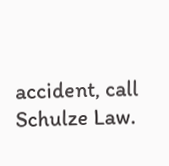accident, call Schulze Law.